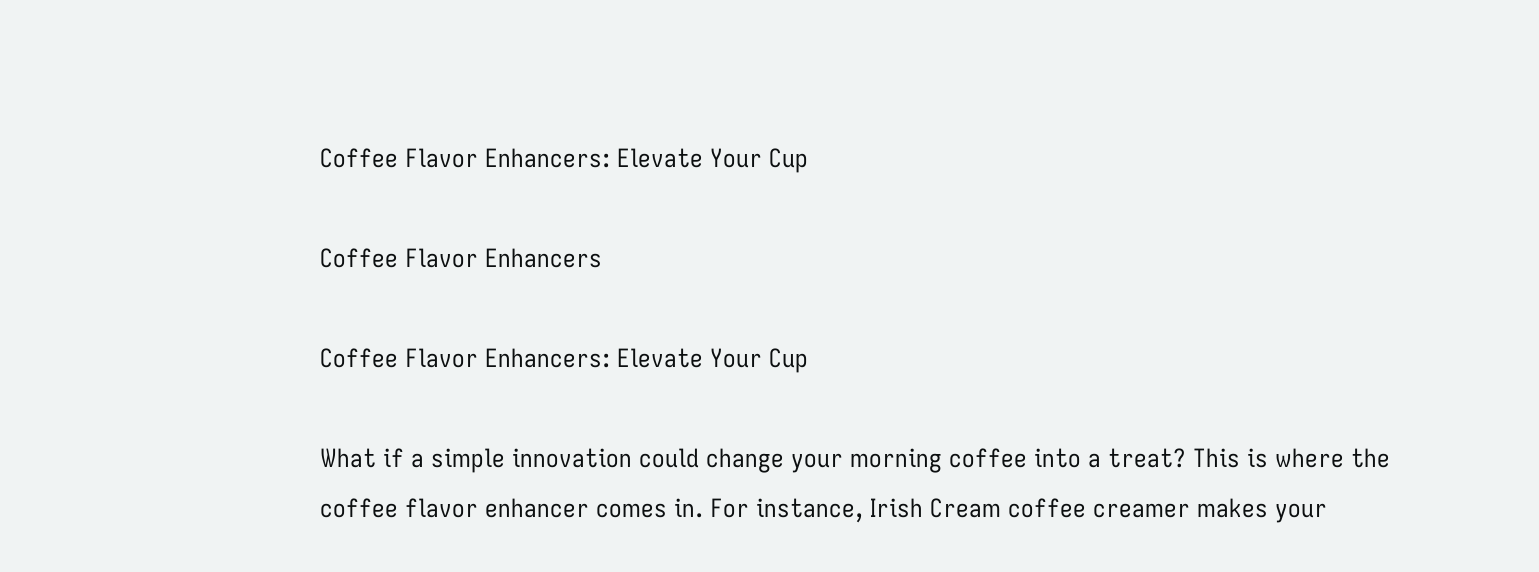Coffee Flavor Enhancers: Elevate Your Cup

Coffee Flavor Enhancers

Coffee Flavor Enhancers: Elevate Your Cup

What if a simple innovation could change your morning coffee into a treat? This is where the coffee flavor enhancer comes in. For instance, Irish Cream coffee creamer makes your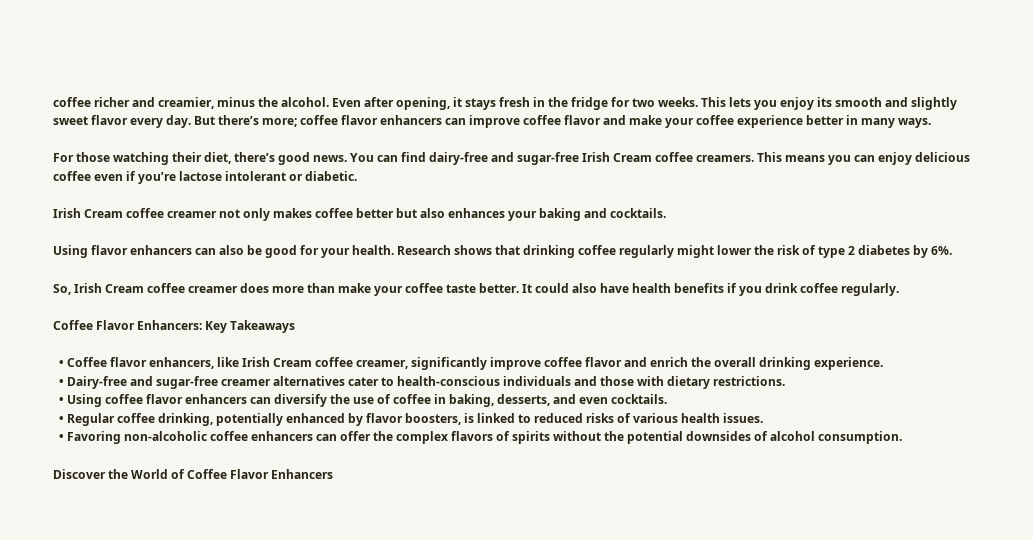coffee richer and creamier, minus the alcohol. Even after opening, it stays fresh in the fridge for two weeks. This lets you enjoy its smooth and slightly sweet flavor every day. But there’s more; coffee flavor enhancers can improve coffee flavor and make your coffee experience better in many ways.

For those watching their diet, there’s good news. You can find dairy-free and sugar-free Irish Cream coffee creamers. This means you can enjoy delicious coffee even if you’re lactose intolerant or diabetic.

Irish Cream coffee creamer not only makes coffee better but also enhances your baking and cocktails.

Using flavor enhancers can also be good for your health. Research shows that drinking coffee regularly might lower the risk of type 2 diabetes by 6%.

So, Irish Cream coffee creamer does more than make your coffee taste better. It could also have health benefits if you drink coffee regularly.

Coffee Flavor Enhancers: Key Takeaways

  • Coffee flavor enhancers, like Irish Cream coffee creamer, significantly improve coffee flavor and enrich the overall drinking experience.
  • Dairy-free and sugar-free creamer alternatives cater to health-conscious individuals and those with dietary restrictions.
  • Using coffee flavor enhancers can diversify the use of coffee in baking, desserts, and even cocktails.
  • Regular coffee drinking, potentially enhanced by flavor boosters, is linked to reduced risks of various health issues.
  • Favoring non-alcoholic coffee enhancers can offer the complex flavors of spirits without the potential downsides of alcohol consumption.

Discover the World of Coffee Flavor Enhancers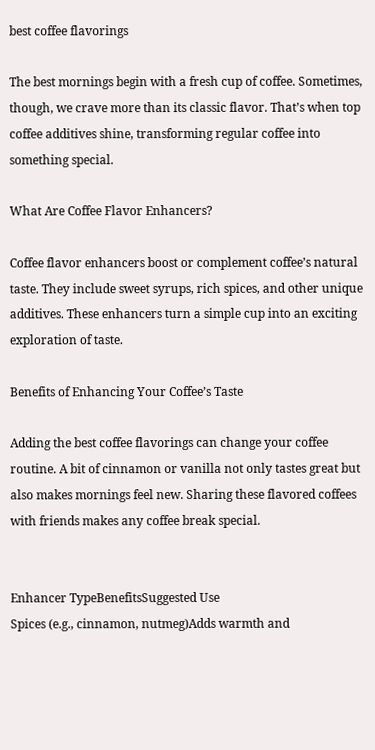best coffee flavorings

The best mornings begin with a fresh cup of coffee. Sometimes, though, we crave more than its classic flavor. That’s when top coffee additives shine, transforming regular coffee into something special.

What Are Coffee Flavor Enhancers?

Coffee flavor enhancers boost or complement coffee’s natural taste. They include sweet syrups, rich spices, and other unique additives. These enhancers turn a simple cup into an exciting exploration of taste.

Benefits of Enhancing Your Coffee’s Taste

Adding the best coffee flavorings can change your coffee routine. A bit of cinnamon or vanilla not only tastes great but also makes mornings feel new. Sharing these flavored coffees with friends makes any coffee break special.


Enhancer TypeBenefitsSuggested Use
Spices (e.g., cinnamon, nutmeg)Adds warmth and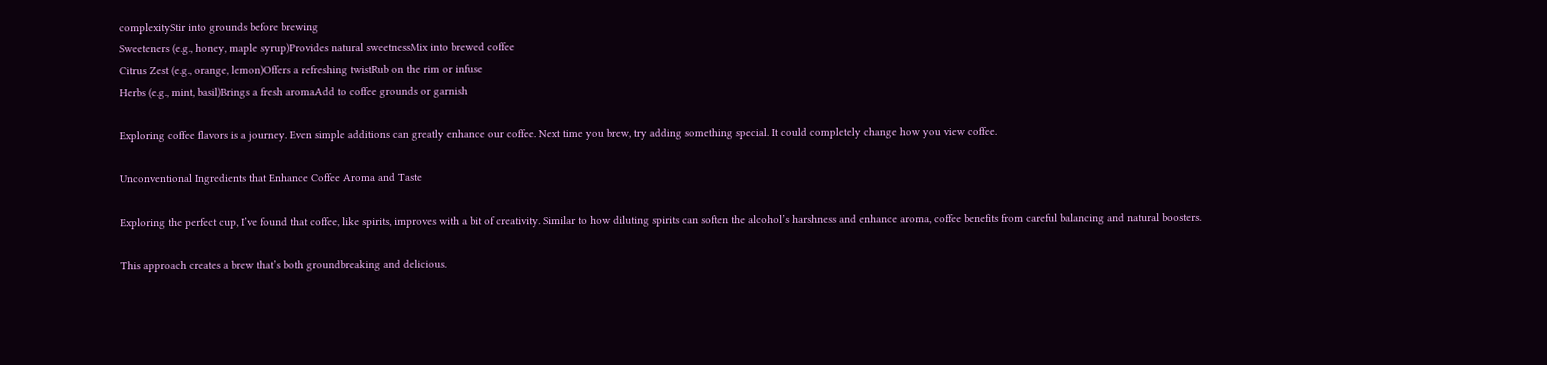complexityStir into grounds before brewing
Sweeteners (e.g., honey, maple syrup)Provides natural sweetnessMix into brewed coffee
Citrus Zest (e.g., orange, lemon)Offers a refreshing twistRub on the rim or infuse
Herbs (e.g., mint, basil)Brings a fresh aromaAdd to coffee grounds or garnish

Exploring coffee flavors is a journey. Even simple additions can greatly enhance our coffee. Next time you brew, try adding something special. It could completely change how you view coffee.

Unconventional Ingredients that Enhance Coffee Aroma and Taste

Exploring the perfect cup, I’ve found that coffee, like spirits, improves with a bit of creativity. Similar to how diluting spirits can soften the alcohol’s harshness and enhance aroma, coffee benefits from careful balancing and natural boosters.

This approach creates a brew that’s both groundbreaking and delicious.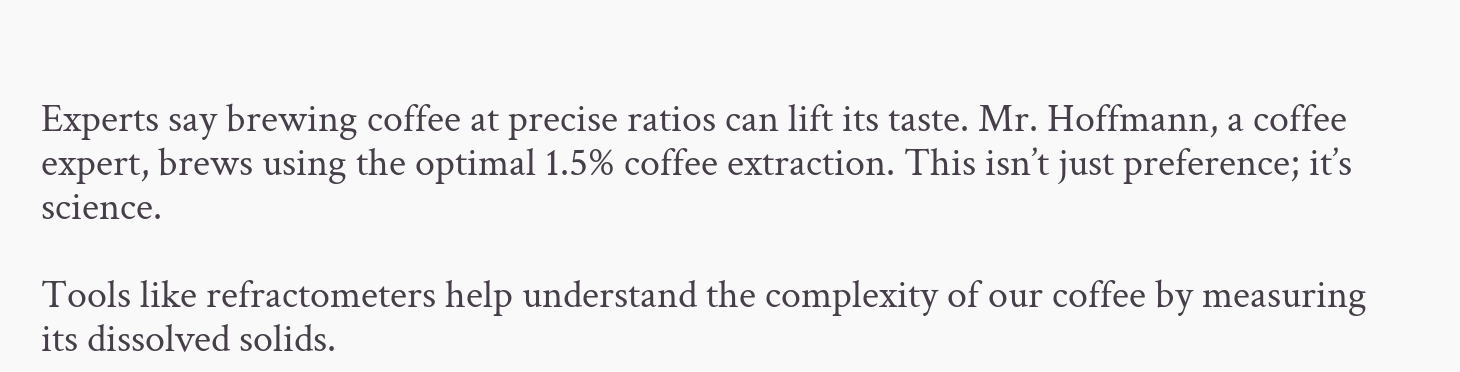Experts say brewing coffee at precise ratios can lift its taste. Mr. Hoffmann, a coffee expert, brews using the optimal 1.5% coffee extraction. This isn’t just preference; it’s science.

Tools like refractometers help understand the complexity of our coffee by measuring its dissolved solids.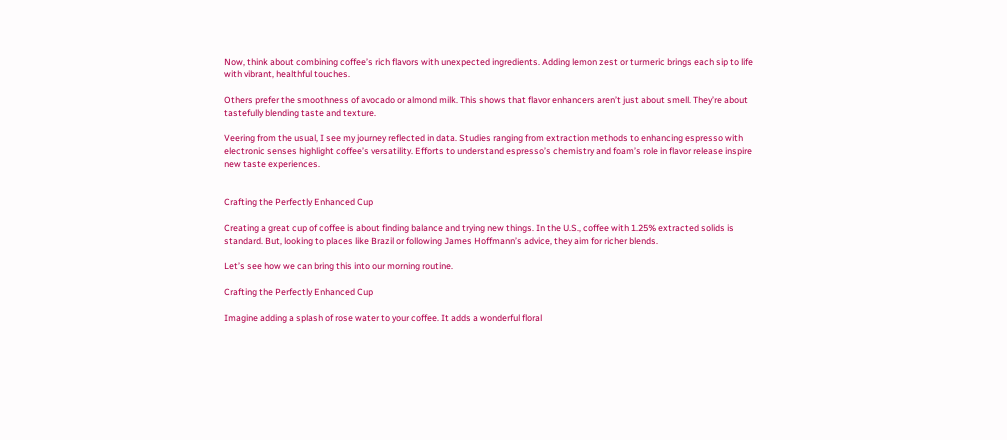Now, think about combining coffee’s rich flavors with unexpected ingredients. Adding lemon zest or turmeric brings each sip to life with vibrant, healthful touches.

Others prefer the smoothness of avocado or almond milk. This shows that flavor enhancers aren’t just about smell. They’re about tastefully blending taste and texture.

Veering from the usual, I see my journey reflected in data. Studies ranging from extraction methods to enhancing espresso with electronic senses highlight coffee’s versatility. Efforts to understand espresso’s chemistry and foam’s role in flavor release inspire new taste experiences.


Crafting the Perfectly Enhanced Cup

Creating a great cup of coffee is about finding balance and trying new things. In the U.S., coffee with 1.25% extracted solids is standard. But, looking to places like Brazil or following James Hoffmann’s advice, they aim for richer blends.

Let’s see how we can bring this into our morning routine.

Crafting the Perfectly Enhanced Cup

Imagine adding a splash of rose water to your coffee. It adds a wonderful floral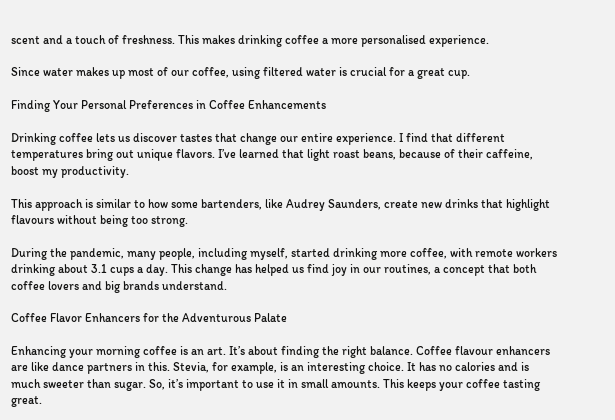scent and a touch of freshness. This makes drinking coffee a more personalised experience.

Since water makes up most of our coffee, using filtered water is crucial for a great cup.

Finding Your Personal Preferences in Coffee Enhancements

Drinking coffee lets us discover tastes that change our entire experience. I find that different temperatures bring out unique flavors. I’ve learned that light roast beans, because of their caffeine, boost my productivity.

This approach is similar to how some bartenders, like Audrey Saunders, create new drinks that highlight flavours without being too strong.

During the pandemic, many people, including myself, started drinking more coffee, with remote workers drinking about 3.1 cups a day. This change has helped us find joy in our routines, a concept that both coffee lovers and big brands understand.

Coffee Flavor Enhancers for the Adventurous Palate

Enhancing your morning coffee is an art. It’s about finding the right balance. Coffee flavour enhancers are like dance partners in this. Stevia, for example, is an interesting choice. It has no calories and is much sweeter than sugar. So, it’s important to use it in small amounts. This keeps your coffee tasting great.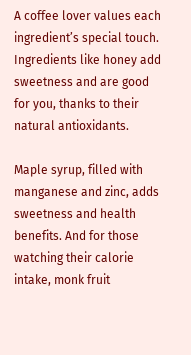A coffee lover values each ingredient’s special touch. Ingredients like honey add sweetness and are good for you, thanks to their natural antioxidants.

Maple syrup, filled with manganese and zinc, adds sweetness and health benefits. And for those watching their calorie intake, monk fruit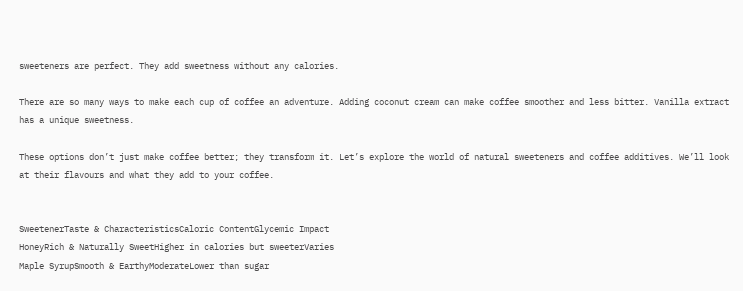sweeteners are perfect. They add sweetness without any calories.

There are so many ways to make each cup of coffee an adventure. Adding coconut cream can make coffee smoother and less bitter. Vanilla extract has a unique sweetness.

These options don’t just make coffee better; they transform it. Let’s explore the world of natural sweeteners and coffee additives. We’ll look at their flavours and what they add to your coffee.


SweetenerTaste & CharacteristicsCaloric ContentGlycemic Impact
HoneyRich & Naturally SweetHigher in calories but sweeterVaries
Maple SyrupSmooth & EarthyModerateLower than sugar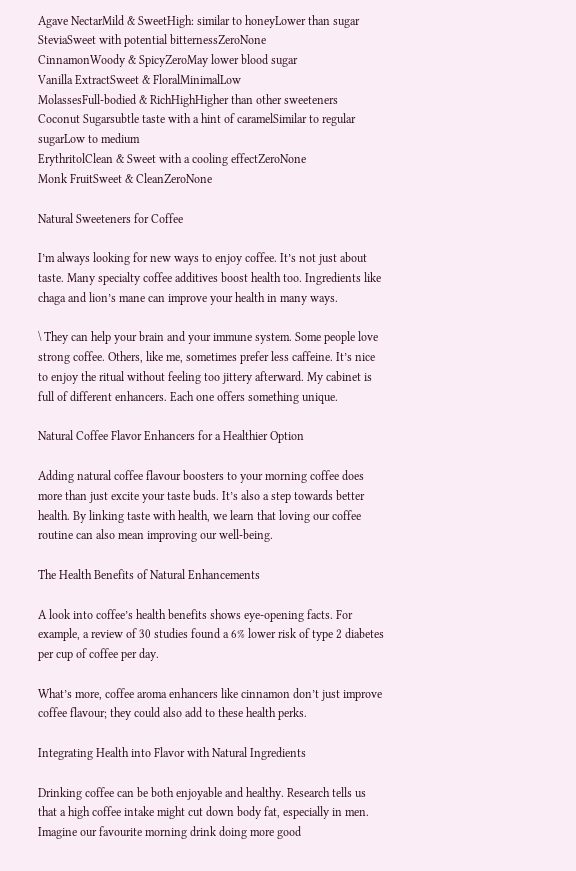Agave NectarMild & SweetHigh: similar to honeyLower than sugar
SteviaSweet with potential bitternessZeroNone
CinnamonWoody & SpicyZeroMay lower blood sugar
Vanilla ExtractSweet & FloralMinimalLow
MolassesFull-bodied & RichHighHigher than other sweeteners
Coconut Sugarsubtle taste with a hint of caramelSimilar to regular sugarLow to medium
ErythritolClean & Sweet with a cooling effectZeroNone
Monk FruitSweet & CleanZeroNone

Natural Sweeteners for Coffee

I’m always looking for new ways to enjoy coffee. It’s not just about taste. Many specialty coffee additives boost health too. Ingredients like chaga and lion’s mane can improve your health in many ways.

\ They can help your brain and your immune system. Some people love strong coffee. Others, like me, sometimes prefer less caffeine. It’s nice to enjoy the ritual without feeling too jittery afterward. My cabinet is full of different enhancers. Each one offers something unique.

Natural Coffee Flavor Enhancers for a Healthier Option

Adding natural coffee flavour boosters to your morning coffee does more than just excite your taste buds. It’s also a step towards better health. By linking taste with health, we learn that loving our coffee routine can also mean improving our well-being.

The Health Benefits of Natural Enhancements

A look into coffee’s health benefits shows eye-opening facts. For example, a review of 30 studies found a 6% lower risk of type 2 diabetes per cup of coffee per day.

What’s more, coffee aroma enhancers like cinnamon don’t just improve coffee flavour; they could also add to these health perks.

Integrating Health into Flavor with Natural Ingredients

Drinking coffee can be both enjoyable and healthy. Research tells us that a high coffee intake might cut down body fat, especially in men. Imagine our favourite morning drink doing more good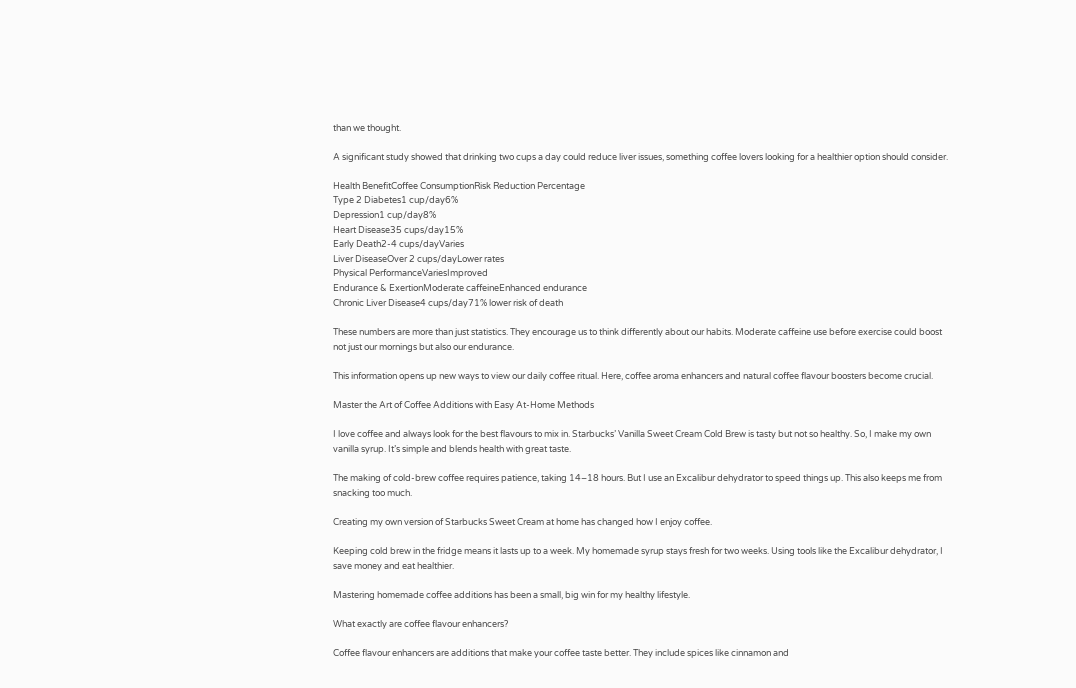than we thought.

A significant study showed that drinking two cups a day could reduce liver issues, something coffee lovers looking for a healthier option should consider.

Health BenefitCoffee ConsumptionRisk Reduction Percentage
Type 2 Diabetes1 cup/day6%
Depression1 cup/day8%
Heart Disease35 cups/day15%
Early Death2-4 cups/dayVaries
Liver DiseaseOver 2 cups/dayLower rates
Physical PerformanceVariesImproved
Endurance & ExertionModerate caffeineEnhanced endurance
Chronic Liver Disease4 cups/day71% lower risk of death

These numbers are more than just statistics. They encourage us to think differently about our habits. Moderate caffeine use before exercise could boost not just our mornings but also our endurance.

This information opens up new ways to view our daily coffee ritual. Here, coffee aroma enhancers and natural coffee flavour boosters become crucial.

Master the Art of Coffee Additions with Easy At-Home Methods

I love coffee and always look for the best flavours to mix in. Starbucks’ Vanilla Sweet Cream Cold Brew is tasty but not so healthy. So, I make my own vanilla syrup. It’s simple and blends health with great taste.

The making of cold-brew coffee requires patience, taking 14–18 hours. But I use an Excalibur dehydrator to speed things up. This also keeps me from snacking too much.

Creating my own version of Starbucks Sweet Cream at home has changed how I enjoy coffee.

Keeping cold brew in the fridge means it lasts up to a week. My homemade syrup stays fresh for two weeks. Using tools like the Excalibur dehydrator, I save money and eat healthier.

Mastering homemade coffee additions has been a small, big win for my healthy lifestyle.

What exactly are coffee flavour enhancers?

Coffee flavour enhancers are additions that make your coffee taste better. They include spices like cinnamon and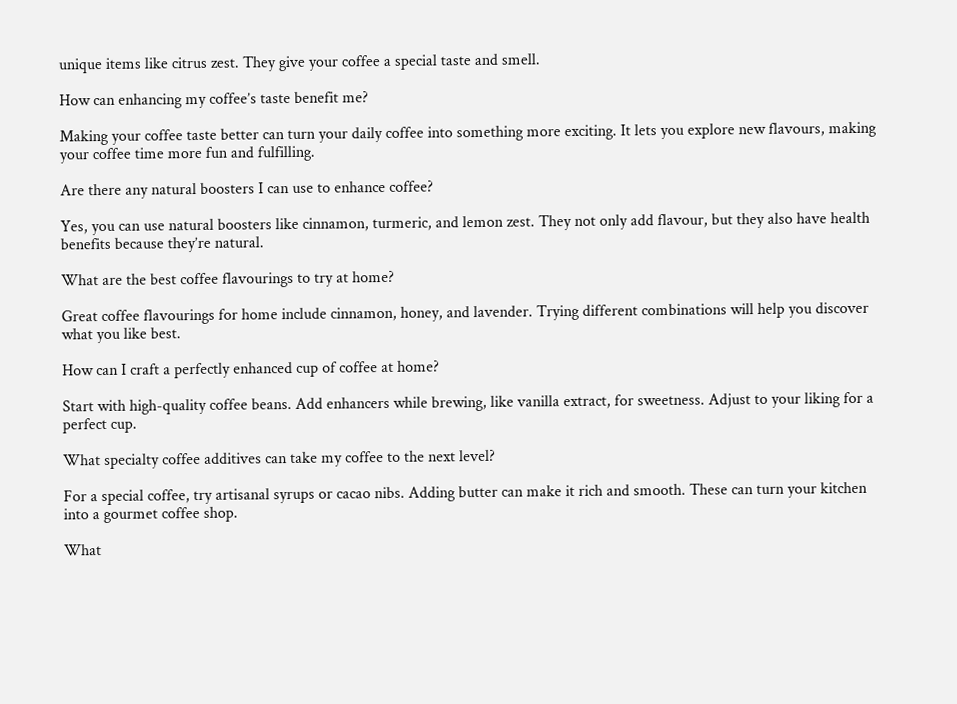unique items like citrus zest. They give your coffee a special taste and smell.

How can enhancing my coffee’s taste benefit me?

Making your coffee taste better can turn your daily coffee into something more exciting. It lets you explore new flavours, making your coffee time more fun and fulfilling.

Are there any natural boosters I can use to enhance coffee?

Yes, you can use natural boosters like cinnamon, turmeric, and lemon zest. They not only add flavour, but they also have health benefits because they’re natural.

What are the best coffee flavourings to try at home?

Great coffee flavourings for home include cinnamon, honey, and lavender. Trying different combinations will help you discover what you like best.

How can I craft a perfectly enhanced cup of coffee at home?

Start with high-quality coffee beans. Add enhancers while brewing, like vanilla extract, for sweetness. Adjust to your liking for a perfect cup.

What specialty coffee additives can take my coffee to the next level?

For a special coffee, try artisanal syrups or cacao nibs. Adding butter can make it rich and smooth. These can turn your kitchen into a gourmet coffee shop.

What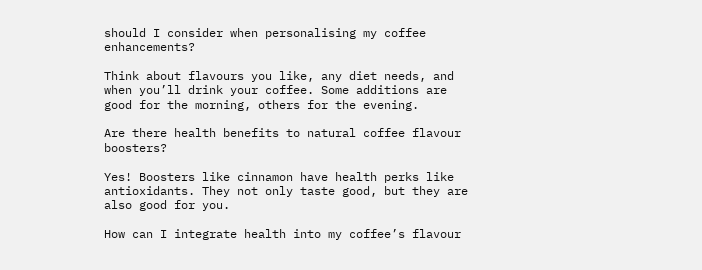should I consider when personalising my coffee enhancements?

Think about flavours you like, any diet needs, and when you’ll drink your coffee. Some additions are good for the morning, others for the evening.

Are there health benefits to natural coffee flavour boosters?

Yes! Boosters like cinnamon have health perks like antioxidants. They not only taste good, but they are also good for you.

How can I integrate health into my coffee’s flavour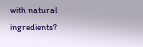with natural ingredients?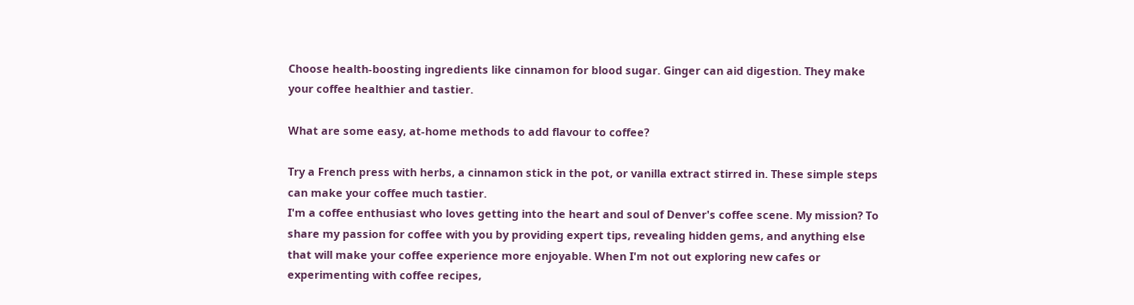Choose health-boosting ingredients like cinnamon for blood sugar. Ginger can aid digestion. They make your coffee healthier and tastier.

What are some easy, at-home methods to add flavour to coffee?

Try a French press with herbs, a cinnamon stick in the pot, or vanilla extract stirred in. These simple steps can make your coffee much tastier.
I'm a coffee enthusiast who loves getting into the heart and soul of Denver's coffee scene. My mission? To share my passion for coffee with you by providing expert tips, revealing hidden gems, and anything else that will make your coffee experience more enjoyable. When I'm not out exploring new cafes or experimenting with coffee recipes,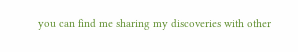you can find me sharing my discoveries with other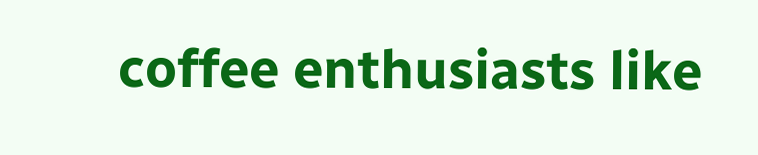coffee enthusiasts like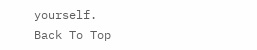yourself.
Back To Top